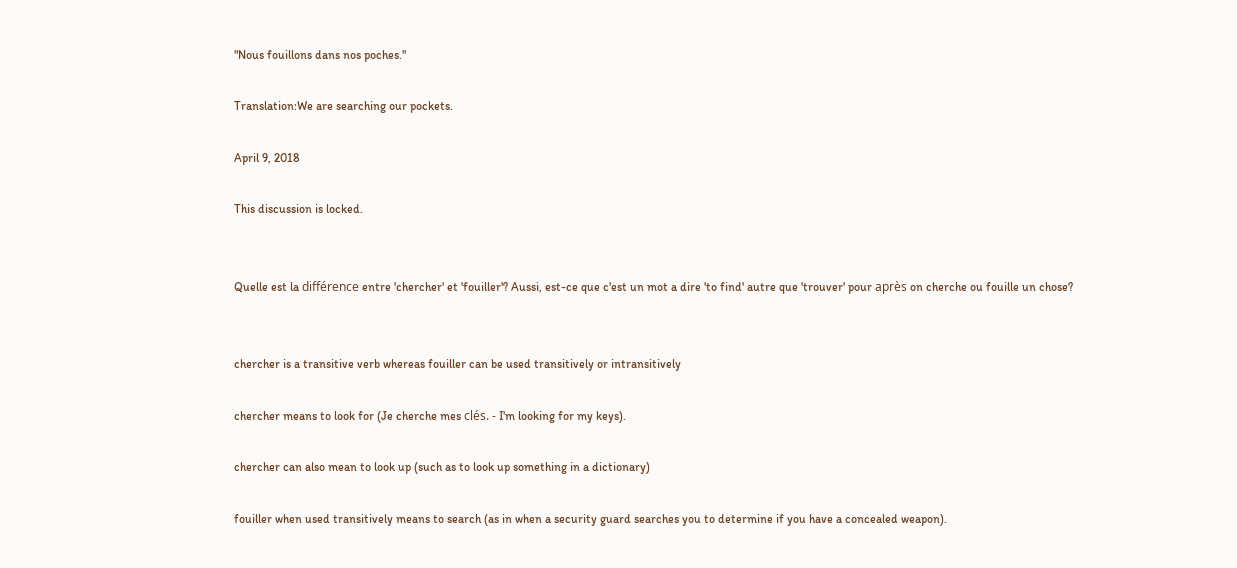"Nous fouillons dans nos poches."

Translation:We are searching our pockets.

April 9, 2018

This discussion is locked.


Quelle est la différence entre 'chercher' et 'fouiller'? Aussi, est-ce que c'est un mot a dire 'to find' autre que 'trouver' pour après on cherche ou fouille un chose?


chercher is a transitive verb whereas fouiller can be used transitively or intransitively

chercher means to look for (Je cherche mes clés. - I'm looking for my keys).

chercher can also mean to look up (such as to look up something in a dictionary)

fouiller when used transitively means to search (as in when a security guard searches you to determine if you have a concealed weapon).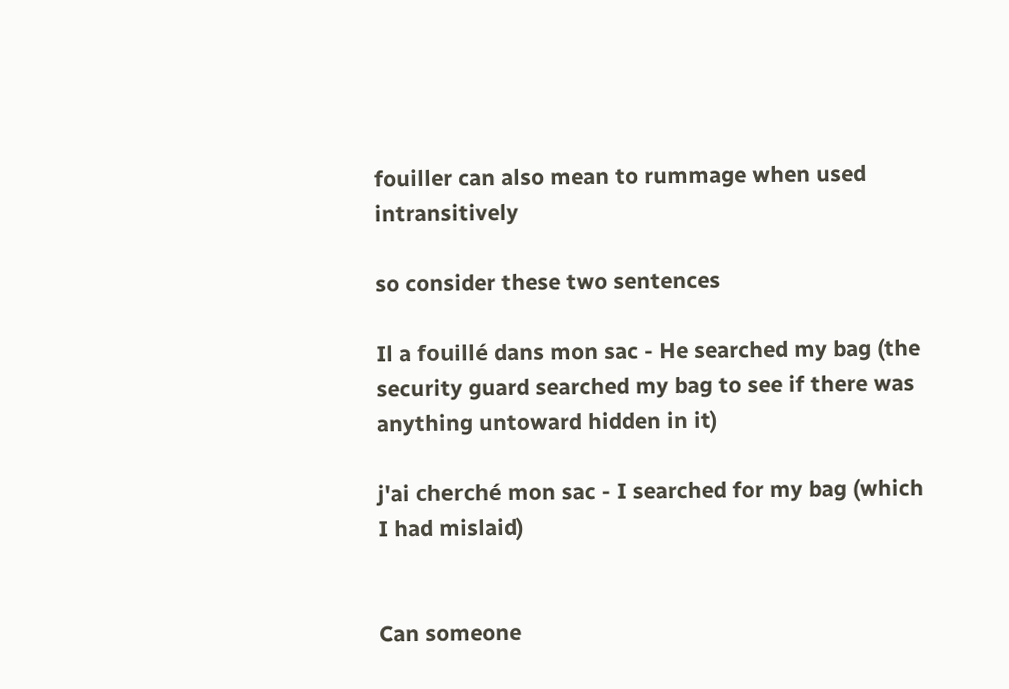fouiller can also mean to rummage when used intransitively

so consider these two sentences

Il a fouillé dans mon sac - He searched my bag (the security guard searched my bag to see if there was anything untoward hidden in it)

j'ai cherché mon sac - I searched for my bag (which I had mislaid)


Can someone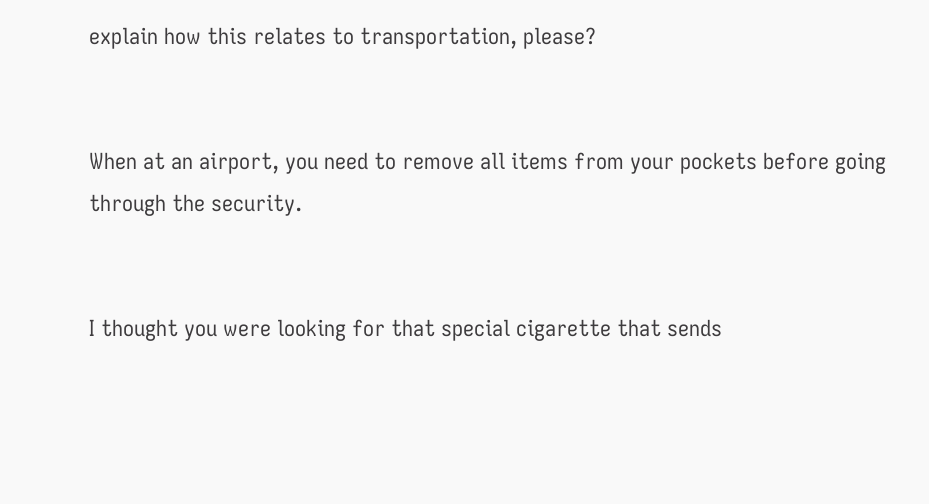explain how this relates to transportation, please?


When at an airport, you need to remove all items from your pockets before going through the security.


I thought you were looking for that special cigarette that sends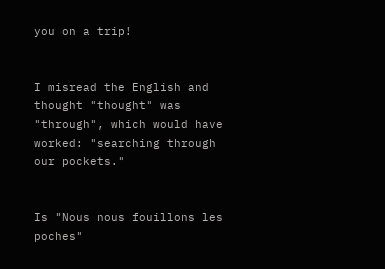you on a trip!


I misread the English and thought "thought" was "through", which would have worked: "searching through our pockets."


Is "Nous nous fouillons les poches"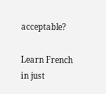acceptable?

Learn French in just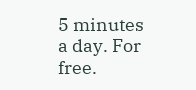5 minutes a day. For free.